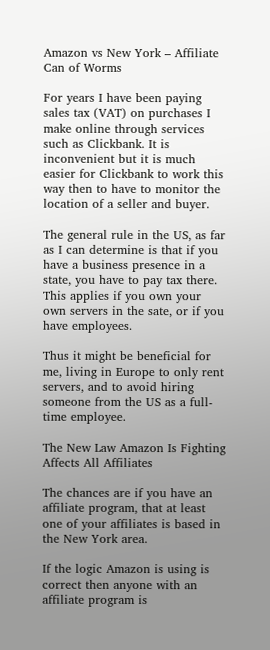Amazon vs New York – Affiliate Can of Worms

For years I have been paying sales tax (VAT) on purchases I make online through services such as Clickbank. It is inconvenient but it is much easier for Clickbank to work this way then to have to monitor the location of a seller and buyer.

The general rule in the US, as far as I can determine is that if you have a business presence in a state, you have to pay tax there. This applies if you own your own servers in the sate, or if you have employees.

Thus it might be beneficial for me, living in Europe to only rent servers, and to avoid hiring someone from the US as a full-time employee.

The New Law Amazon Is Fighting Affects All Affiliates

The chances are if you have an affiliate program, that at least one of your affiliates is based in the New York area.

If the logic Amazon is using is correct then anyone with an affiliate program is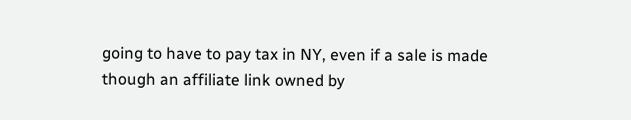going to have to pay tax in NY, even if a sale is made though an affiliate link owned by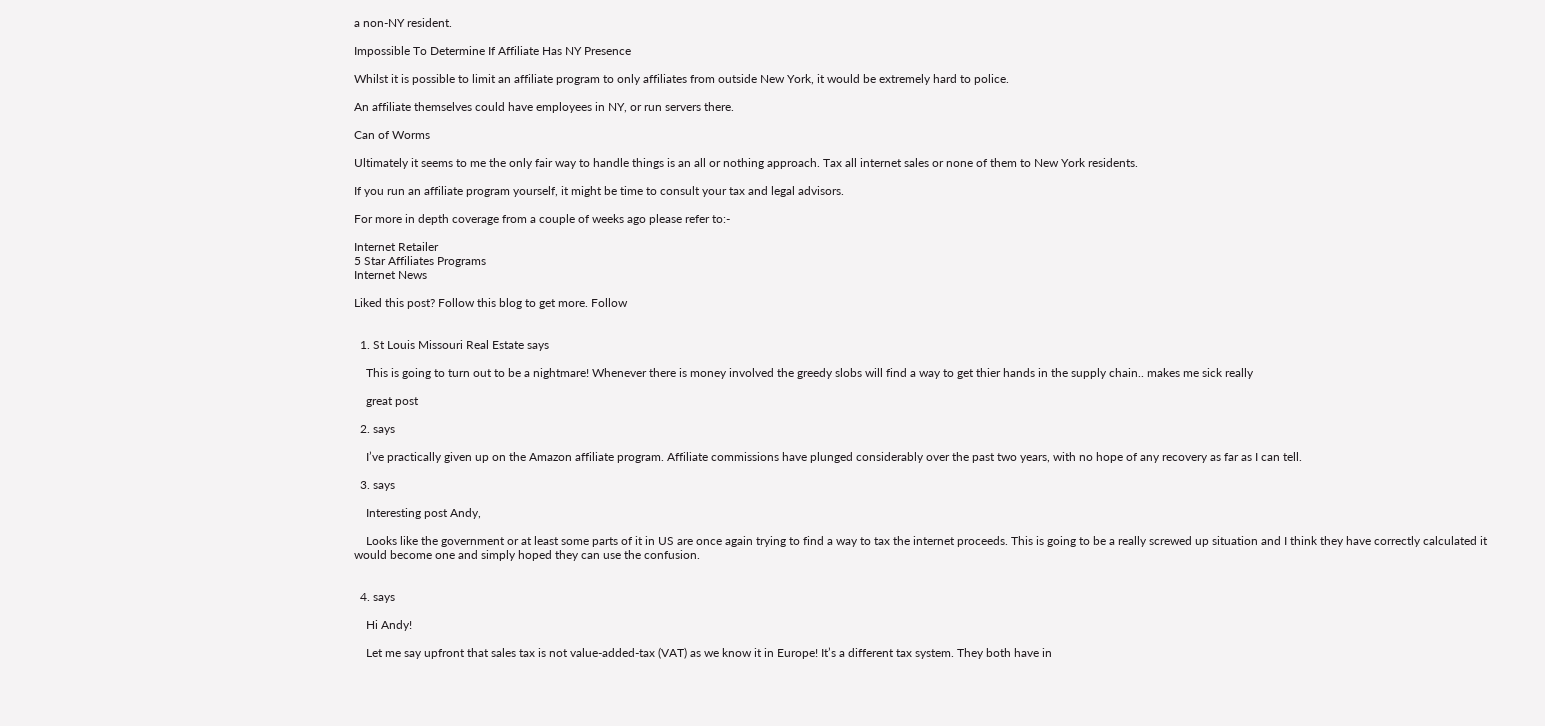a non-NY resident.

Impossible To Determine If Affiliate Has NY Presence

Whilst it is possible to limit an affiliate program to only affiliates from outside New York, it would be extremely hard to police.

An affiliate themselves could have employees in NY, or run servers there.

Can of Worms

Ultimately it seems to me the only fair way to handle things is an all or nothing approach. Tax all internet sales or none of them to New York residents.

If you run an affiliate program yourself, it might be time to consult your tax and legal advisors.

For more in depth coverage from a couple of weeks ago please refer to:-

Internet Retailer
5 Star Affiliates Programs
Internet News

Liked this post? Follow this blog to get more. Follow


  1. St Louis Missouri Real Estate says

    This is going to turn out to be a nightmare! Whenever there is money involved the greedy slobs will find a way to get thier hands in the supply chain.. makes me sick really

    great post

  2. says

    I’ve practically given up on the Amazon affiliate program. Affiliate commissions have plunged considerably over the past two years, with no hope of any recovery as far as I can tell.

  3. says

    Interesting post Andy,

    Looks like the government or at least some parts of it in US are once again trying to find a way to tax the internet proceeds. This is going to be a really screwed up situation and I think they have correctly calculated it would become one and simply hoped they can use the confusion.


  4. says

    Hi Andy!

    Let me say upfront that sales tax is not value-added-tax (VAT) as we know it in Europe! It’s a different tax system. They both have in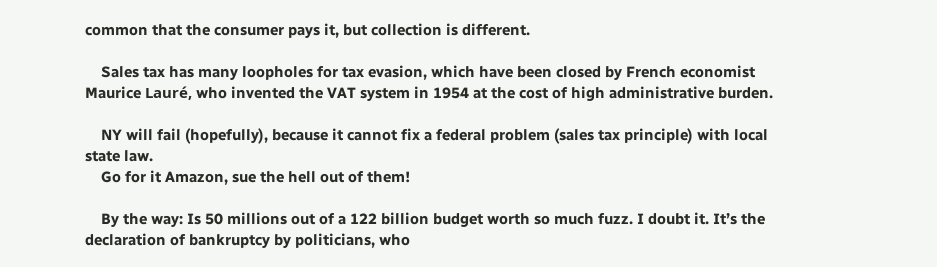common that the consumer pays it, but collection is different.

    Sales tax has many loopholes for tax evasion, which have been closed by French economist Maurice Lauré, who invented the VAT system in 1954 at the cost of high administrative burden.

    NY will fail (hopefully), because it cannot fix a federal problem (sales tax principle) with local state law.
    Go for it Amazon, sue the hell out of them!

    By the way: Is 50 millions out of a 122 billion budget worth so much fuzz. I doubt it. It’s the declaration of bankruptcy by politicians, who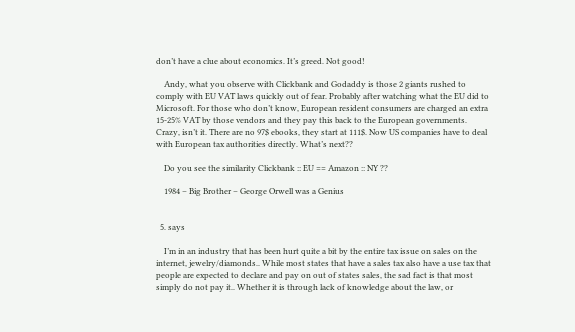don’t have a clue about economics. It’s greed. Not good!

    Andy, what you observe with Clickbank and Godaddy is those 2 giants rushed to comply with EU VAT laws quickly out of fear. Probably after watching what the EU did to Microsoft. For those who don’t know, European resident consumers are charged an extra 15-25% VAT by those vendors and they pay this back to the European governments. Crazy, isn’t it. There are no 97$ ebooks, they start at 111$. Now US companies have to deal with European tax authorities directly. What’s next??

    Do you see the similarity Clickbank :: EU == Amazon :: NY ??

    1984 – Big Brother – George Orwell was a Genius


  5. says

    I’m in an industry that has been hurt quite a bit by the entire tax issue on sales on the internet, jewelry/diamonds.. While most states that have a sales tax also have a use tax that people are expected to declare and pay on out of states sales, the sad fact is that most simply do not pay it.. Whether it is through lack of knowledge about the law, or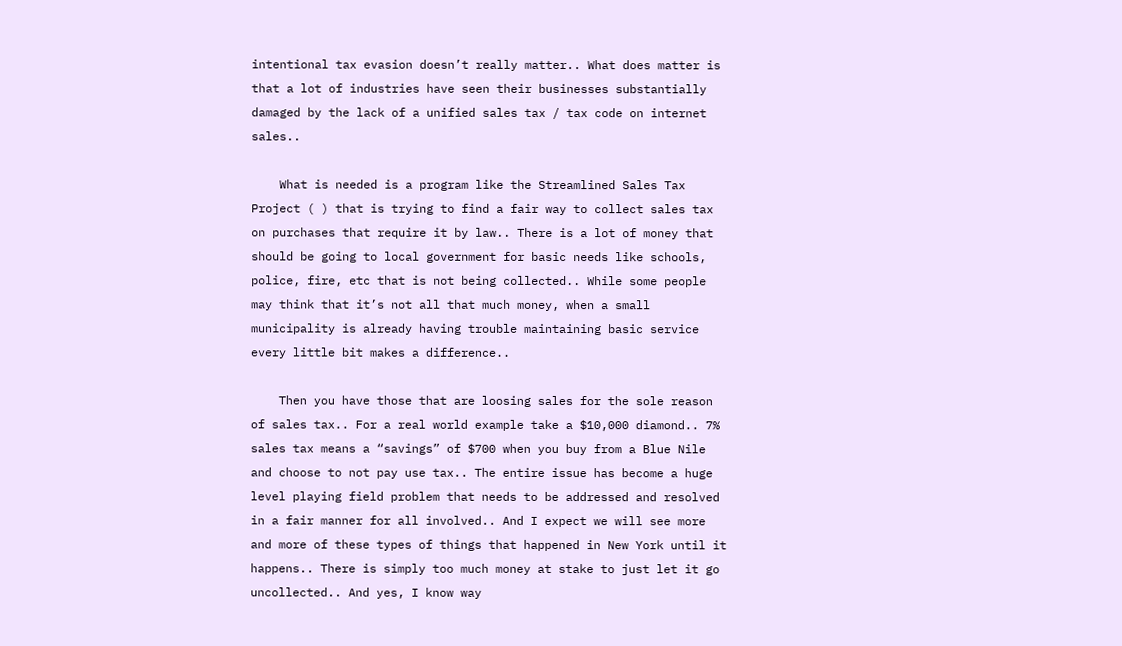intentional tax evasion doesn’t really matter.. What does matter is that a lot of industries have seen their businesses substantially damaged by the lack of a unified sales tax / tax code on internet sales..

    What is needed is a program like the Streamlined Sales Tax Project ( ) that is trying to find a fair way to collect sales tax on purchases that require it by law.. There is a lot of money that should be going to local government for basic needs like schools, police, fire, etc that is not being collected.. While some people may think that it’s not all that much money, when a small municipality is already having trouble maintaining basic service every little bit makes a difference..

    Then you have those that are loosing sales for the sole reason of sales tax.. For a real world example take a $10,000 diamond.. 7% sales tax means a “savings” of $700 when you buy from a Blue Nile and choose to not pay use tax.. The entire issue has become a huge level playing field problem that needs to be addressed and resolved in a fair manner for all involved.. And I expect we will see more and more of these types of things that happened in New York until it happens.. There is simply too much money at stake to just let it go uncollected.. And yes, I know way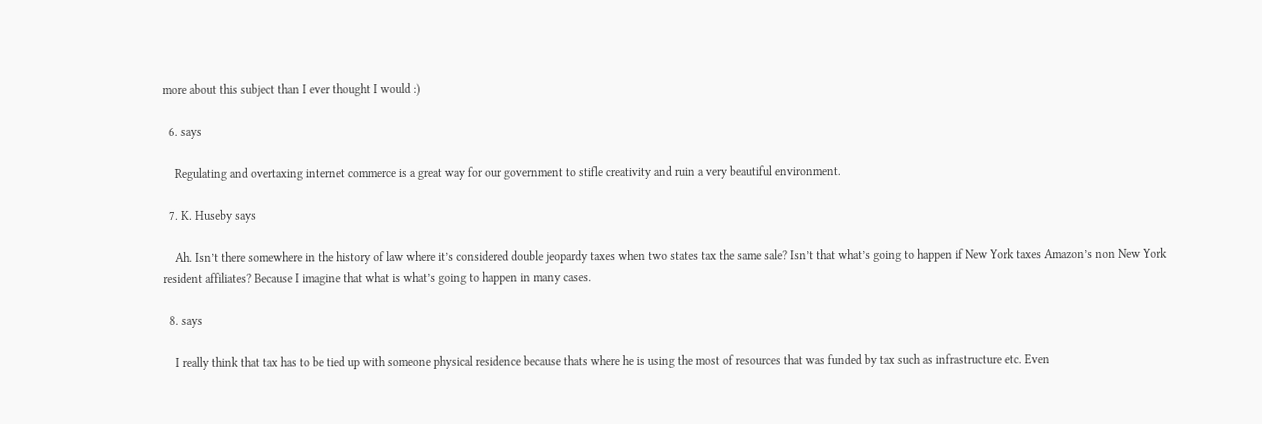more about this subject than I ever thought I would :)

  6. says

    Regulating and overtaxing internet commerce is a great way for our government to stifle creativity and ruin a very beautiful environment.

  7. K. Huseby says

    Ah. Isn’t there somewhere in the history of law where it’s considered double jeopardy taxes when two states tax the same sale? Isn’t that what’s going to happen if New York taxes Amazon’s non New York resident affiliates? Because I imagine that what is what’s going to happen in many cases.

  8. says

    I really think that tax has to be tied up with someone physical residence because thats where he is using the most of resources that was funded by tax such as infrastructure etc. Even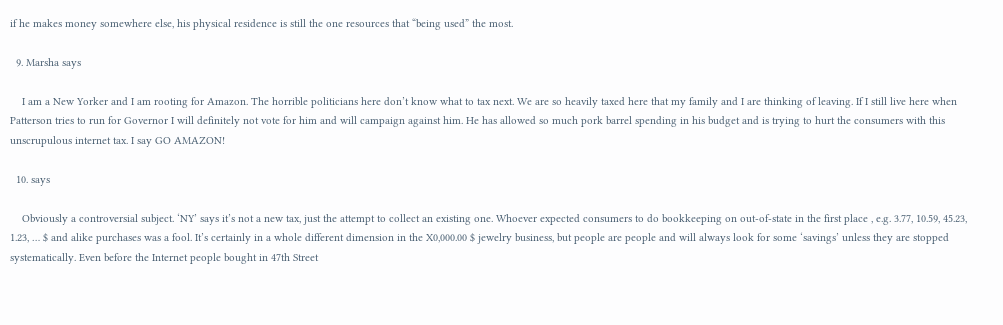if he makes money somewhere else, his physical residence is still the one resources that “being used” the most.

  9. Marsha says

    I am a New Yorker and I am rooting for Amazon. The horrible politicians here don’t know what to tax next. We are so heavily taxed here that my family and I are thinking of leaving. If I still live here when Patterson tries to run for Governor I will definitely not vote for him and will campaign against him. He has allowed so much pork barrel spending in his budget and is trying to hurt the consumers with this unscrupulous internet tax. I say GO AMAZON!

  10. says

    Obviously a controversial subject. ‘NY’ says it’s not a new tax, just the attempt to collect an existing one. Whoever expected consumers to do bookkeeping on out-of-state in the first place , e.g. 3.77, 10.59, 45.23, 1.23, … $ and alike purchases was a fool. It’s certainly in a whole different dimension in the X0,000.00 $ jewelry business, but people are people and will always look for some ‘savings’ unless they are stopped systematically. Even before the Internet people bought in 47th Street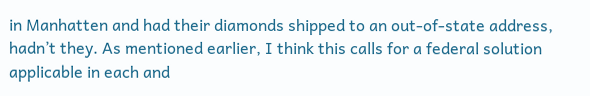in Manhatten and had their diamonds shipped to an out-of-state address, hadn’t they. As mentioned earlier, I think this calls for a federal solution applicable in each and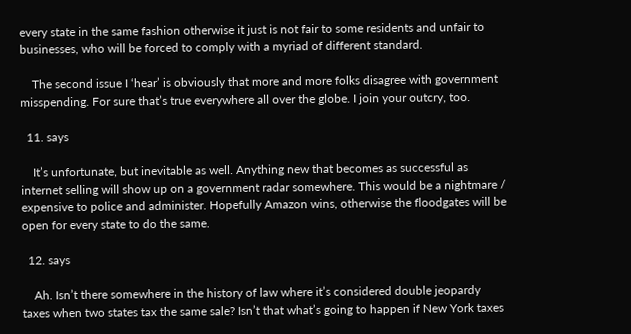every state in the same fashion otherwise it just is not fair to some residents and unfair to businesses, who will be forced to comply with a myriad of different standard.

    The second issue I ‘hear’ is obviously that more and more folks disagree with government misspending. For sure that’s true everywhere all over the globe. I join your outcry, too.

  11. says

    It’s unfortunate, but inevitable as well. Anything new that becomes as successful as internet selling will show up on a government radar somewhere. This would be a nightmare / expensive to police and administer. Hopefully Amazon wins, otherwise the floodgates will be open for every state to do the same.

  12. says

    Ah. Isn’t there somewhere in the history of law where it’s considered double jeopardy taxes when two states tax the same sale? Isn’t that what’s going to happen if New York taxes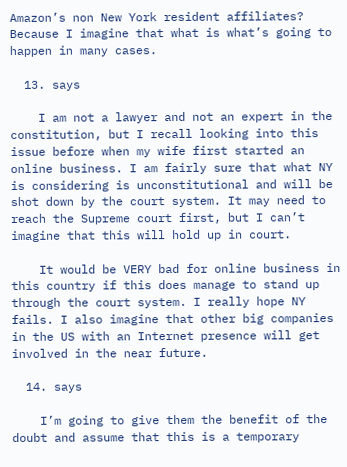Amazon’s non New York resident affiliates? Because I imagine that what is what’s going to happen in many cases.

  13. says

    I am not a lawyer and not an expert in the constitution, but I recall looking into this issue before when my wife first started an online business. I am fairly sure that what NY is considering is unconstitutional and will be shot down by the court system. It may need to reach the Supreme court first, but I can’t imagine that this will hold up in court.

    It would be VERY bad for online business in this country if this does manage to stand up through the court system. I really hope NY fails. I also imagine that other big companies in the US with an Internet presence will get involved in the near future.

  14. says

    I’m going to give them the benefit of the doubt and assume that this is a temporary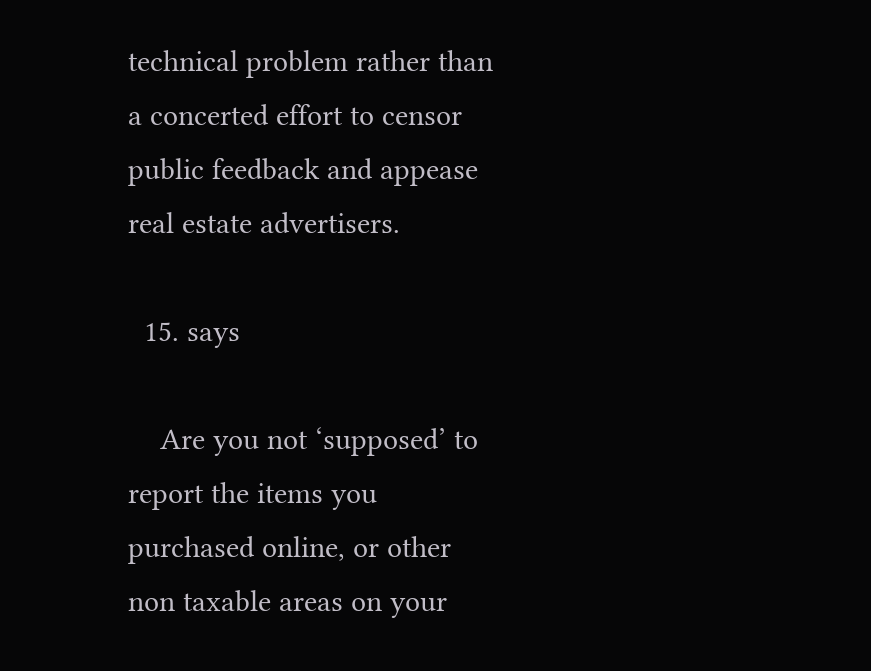technical problem rather than a concerted effort to censor public feedback and appease real estate advertisers.

  15. says

    Are you not ‘supposed’ to report the items you purchased online, or other non taxable areas on your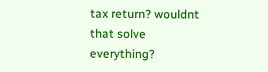tax return? wouldnt that solve everything?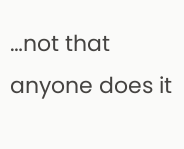…not that anyone does it